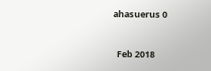ahasuerus 0


  Feb 2018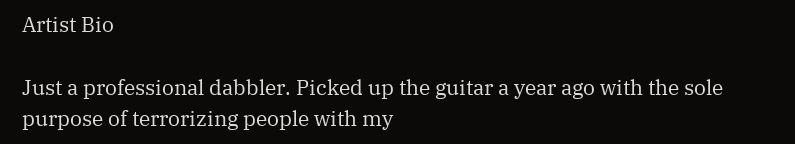Artist Bio

Just a professional dabbler. Picked up the guitar a year ago with the sole purpose of terrorizing people with my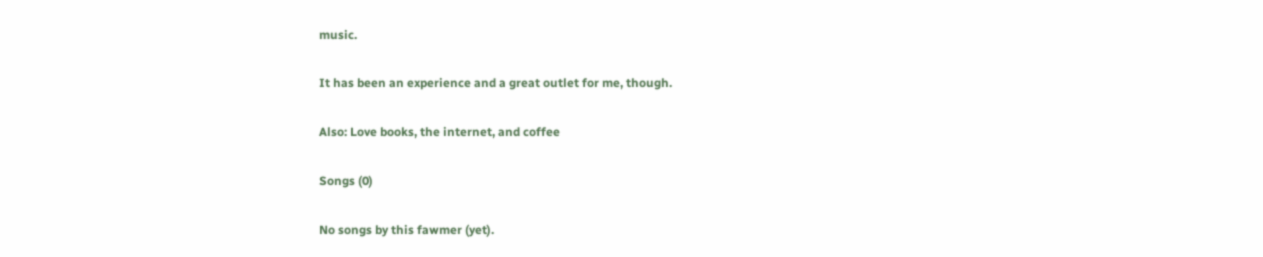music.

It has been an experience and a great outlet for me, though.

Also: Love books, the internet, and coffee

Songs (0)

No songs by this fawmer (yet).